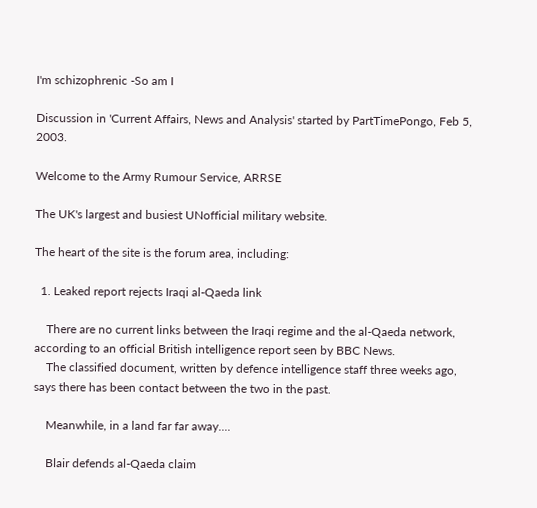I'm schizophrenic -So am I

Discussion in 'Current Affairs, News and Analysis' started by PartTimePongo, Feb 5, 2003.

Welcome to the Army Rumour Service, ARRSE

The UK's largest and busiest UNofficial military website.

The heart of the site is the forum area, including:

  1. Leaked report rejects Iraqi al-Qaeda link

    There are no current links between the Iraqi regime and the al-Qaeda network, according to an official British intelligence report seen by BBC News.
    The classified document, written by defence intelligence staff three weeks ago, says there has been contact between the two in the past.

    Meanwhile, in a land far far away....

    Blair defends al-Qaeda claim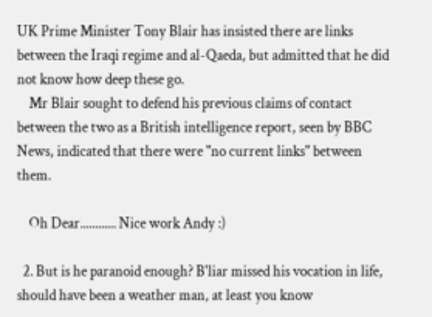UK Prime Minister Tony Blair has insisted there are links between the Iraqi regime and al-Qaeda, but admitted that he did not know how deep these go.
    Mr Blair sought to defend his previous claims of contact between the two as a British intelligence report, seen by BBC News, indicated that there were "no current links" between them.

    Oh Dear............ Nice work Andy :)

  2. But is he paranoid enough? B'liar missed his vocation in life, should have been a weather man, at least you know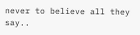never to believe all they say..